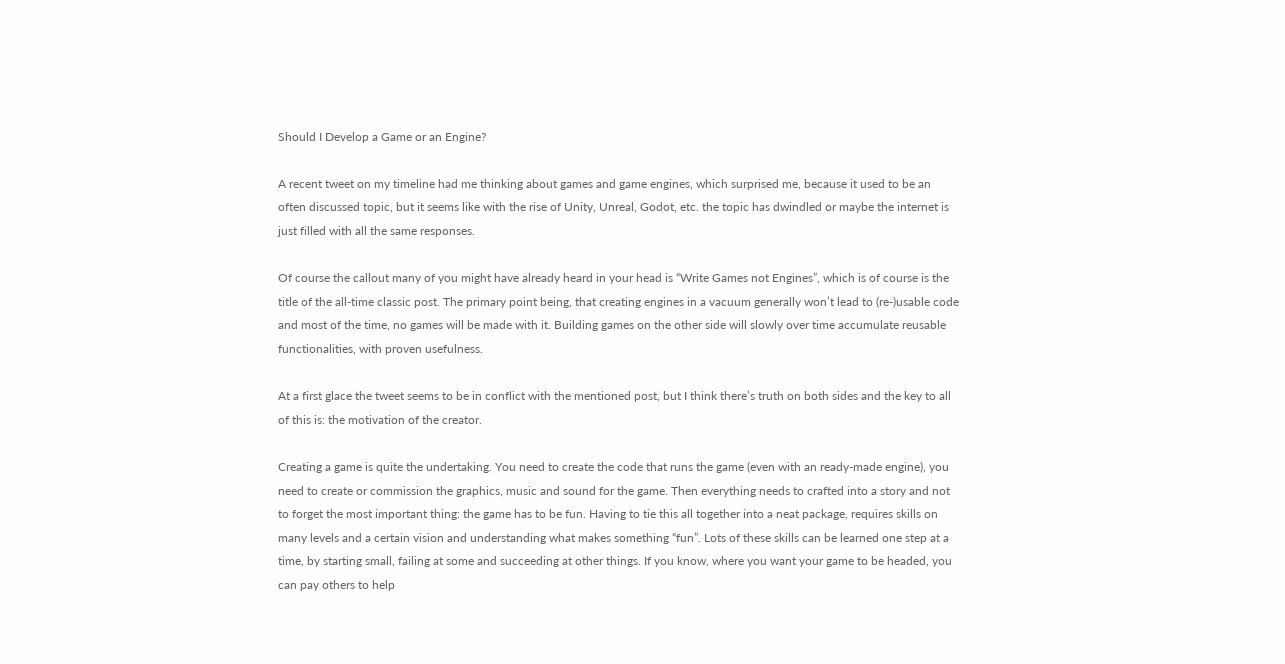Should I Develop a Game or an Engine?

A recent tweet on my timeline had me thinking about games and game engines, which surprised me, because it used to be an often discussed topic, but it seems like with the rise of Unity, Unreal, Godot, etc. the topic has dwindled or maybe the internet is just filled with all the same responses.

Of course the callout many of you might have already heard in your head is “Write Games not Engines”, which is of course is the title of the all-time classic post. The primary point being, that creating engines in a vacuum generally won’t lead to (re-)usable code and most of the time, no games will be made with it. Building games on the other side will slowly over time accumulate reusable functionalities, with proven usefulness.

At a first glace the tweet seems to be in conflict with the mentioned post, but I think there’s truth on both sides and the key to all of this is: the motivation of the creator.

Creating a game is quite the undertaking. You need to create the code that runs the game (even with an ready-made engine), you need to create or commission the graphics, music and sound for the game. Then everything needs to crafted into a story and not to forget the most important thing: the game has to be fun. Having to tie this all together into a neat package, requires skills on many levels and a certain vision and understanding what makes something “fun”. Lots of these skills can be learned one step at a time, by starting small, failing at some and succeeding at other things. If you know, where you want your game to be headed, you can pay others to help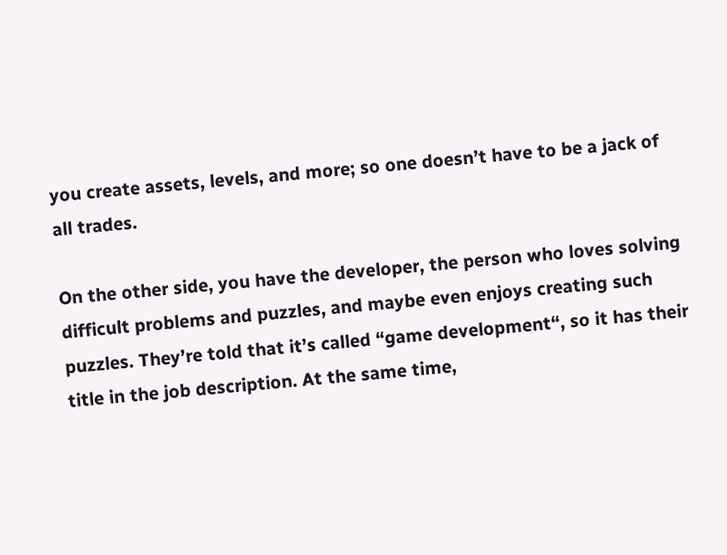you create assets, levels, and more; so one doesn’t have to be a jack of all trades.

On the other side, you have the developer, the person who loves solving difficult problems and puzzles, and maybe even enjoys creating such puzzles. They’re told that it’s called “game development“, so it has their title in the job description. At the same time,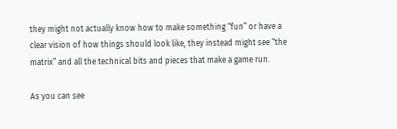they might not actually know how to make something “fun” or have a clear vision of how things should look like, they instead might see “the matrix” and all the technical bits and pieces that make a game run.

As you can see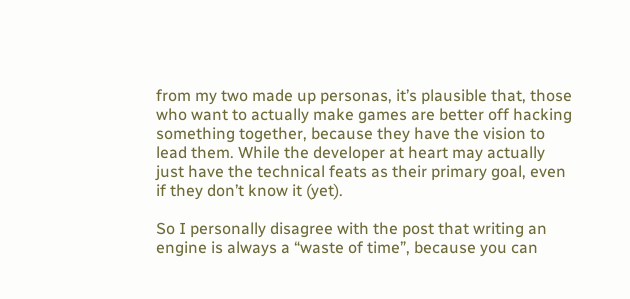from my two made up personas, it’s plausible that, those who want to actually make games are better off hacking something together, because they have the vision to lead them. While the developer at heart may actually just have the technical feats as their primary goal, even if they don’t know it (yet).

So I personally disagree with the post that writing an engine is always a “waste of time”, because you can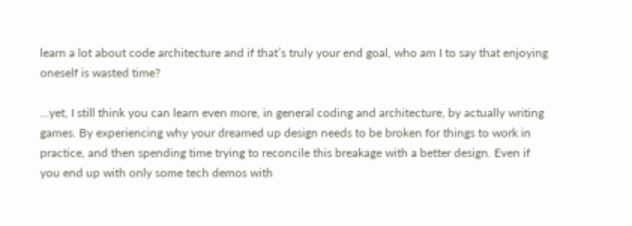learn a lot about code architecture and if that’s truly your end goal, who am I to say that enjoying oneself is wasted time?

…yet, I still think you can learn even more, in general coding and architecture, by actually writing games. By experiencing why your dreamed up design needs to be broken for things to work in practice, and then spending time trying to reconcile this breakage with a better design. Even if you end up with only some tech demos with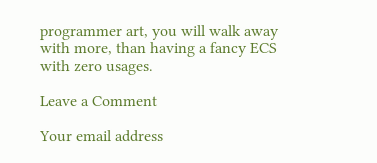programmer art, you will walk away with more, than having a fancy ECS with zero usages.

Leave a Comment

Your email address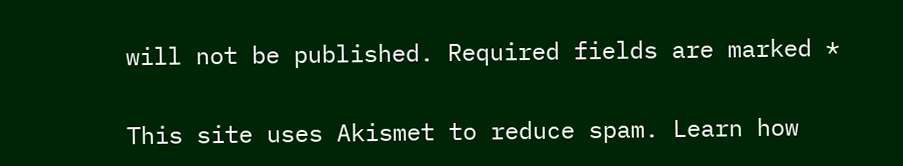will not be published. Required fields are marked *


This site uses Akismet to reduce spam. Learn how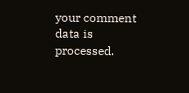your comment data is processed.